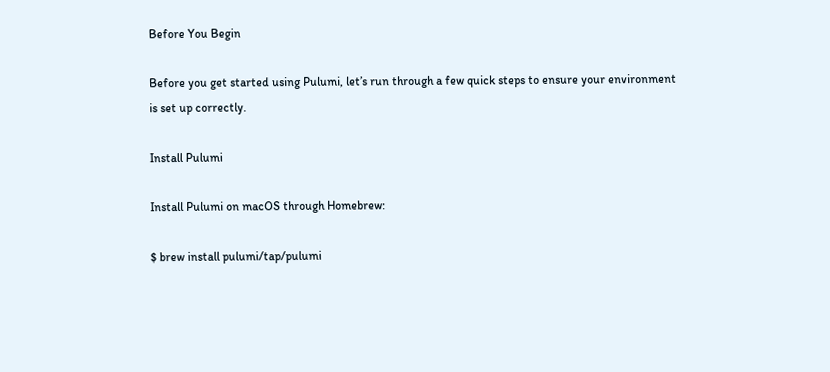Before You Begin

Before you get started using Pulumi, let’s run through a few quick steps to ensure your environment is set up correctly.

Install Pulumi

Install Pulumi on macOS through Homebrew:

$ brew install pulumi/tap/pulumi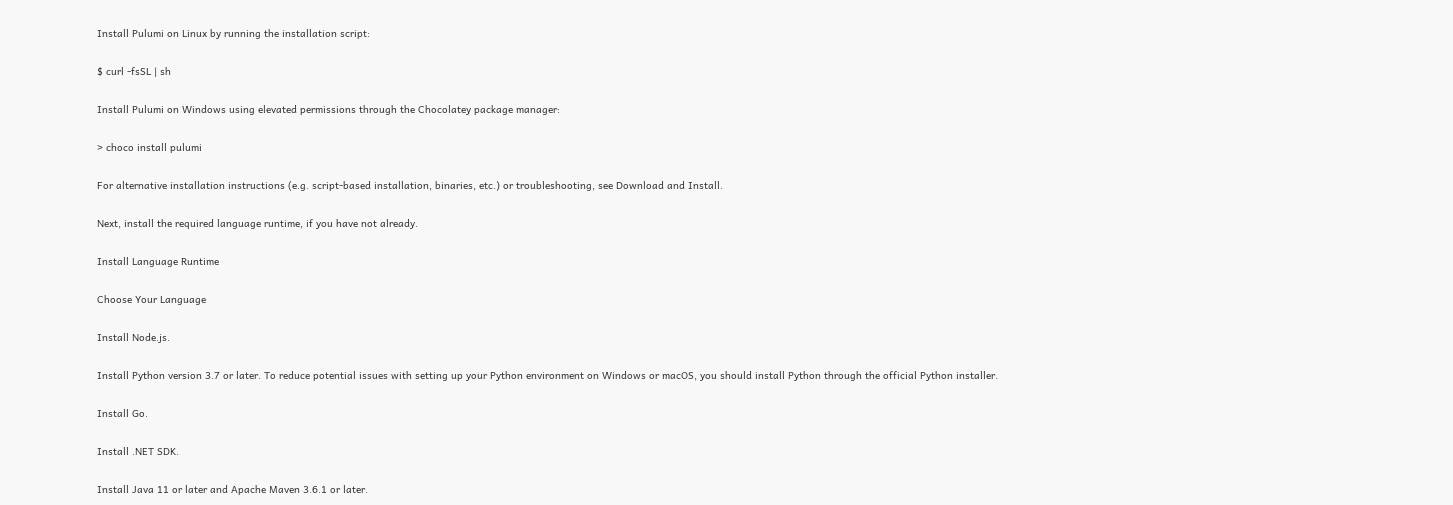Install Pulumi on Linux by running the installation script:

$ curl -fsSL | sh

Install Pulumi on Windows using elevated permissions through the Chocolatey package manager:

> choco install pulumi

For alternative installation instructions (e.g. script-based installation, binaries, etc.) or troubleshooting, see Download and Install.

Next, install the required language runtime, if you have not already.

Install Language Runtime

Choose Your Language

Install Node.js.

Install Python version 3.7 or later. To reduce potential issues with setting up your Python environment on Windows or macOS, you should install Python through the official Python installer.

Install Go.

Install .NET SDK.

Install Java 11 or later and Apache Maven 3.6.1 or later.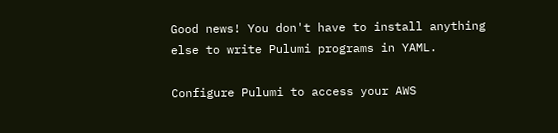Good news! You don't have to install anything else to write Pulumi programs in YAML.

Configure Pulumi to access your AWS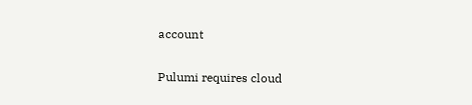account

Pulumi requires cloud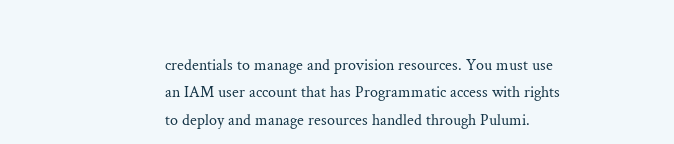credentials to manage and provision resources. You must use an IAM user account that has Programmatic access with rights to deploy and manage resources handled through Pulumi.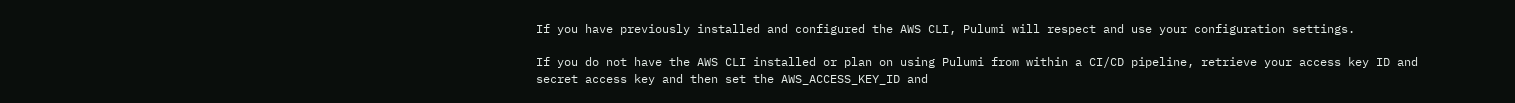If you have previously installed and configured the AWS CLI, Pulumi will respect and use your configuration settings.

If you do not have the AWS CLI installed or plan on using Pulumi from within a CI/CD pipeline, retrieve your access key ID and secret access key and then set the AWS_ACCESS_KEY_ID and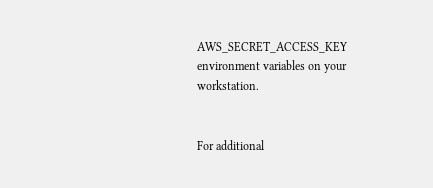AWS_SECRET_ACCESS_KEY environment variables on your workstation.


For additional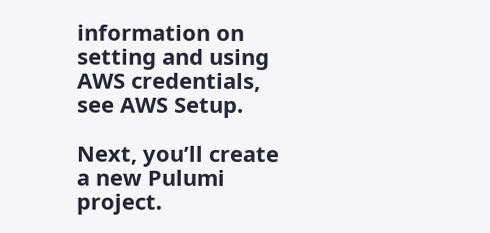information on setting and using AWS credentials, see AWS Setup.

Next, you’ll create a new Pulumi project.